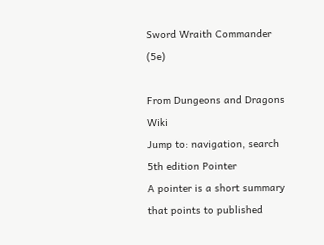Sword Wraith Commander (5e)

From Dungeons and Dragons Wiki
Jump to: navigation, search
5th edition Pointer
A pointer is a short summary that points to published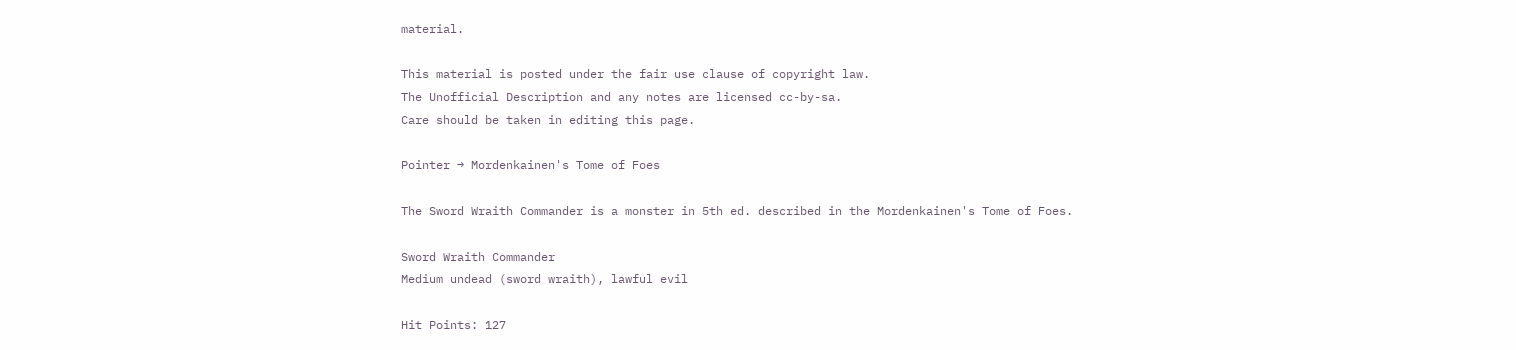material.

This material is posted under the fair use clause of copyright law.
The Unofficial Description and any notes are licensed cc-by-sa.
Care should be taken in editing this page.

Pointer → Mordenkainen's Tome of Foes

The Sword Wraith Commander is a monster in 5th ed. described in the Mordenkainen's Tome of Foes.

Sword Wraith Commander
Medium undead (sword wraith), lawful evil

Hit Points: 127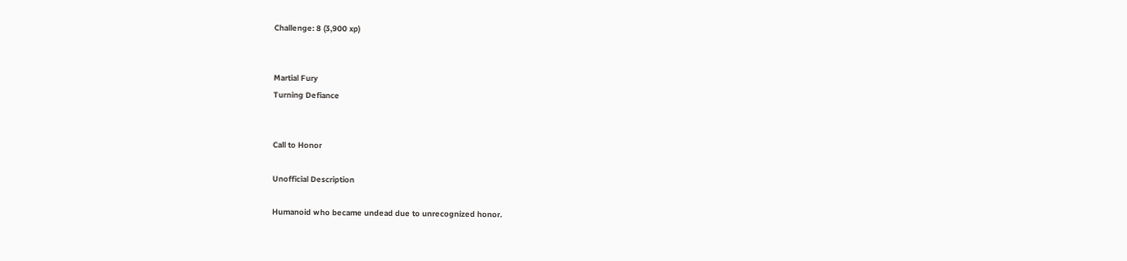Challenge: 8 (3,900 xp)


Martial Fury
Turning Defiance


Call to Honor

Unofficial Description

Humanoid who became undead due to unrecognized honor.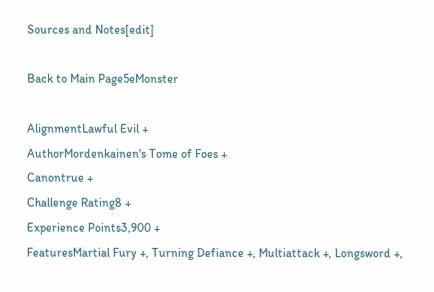Sources and Notes[edit]

Back to Main Page5eMonster

AlignmentLawful Evil +
AuthorMordenkainen's Tome of Foes +
Canontrue +
Challenge Rating8 +
Experience Points3,900 +
FeaturesMartial Fury +, Turning Defiance +, Multiattack +, Longsword +,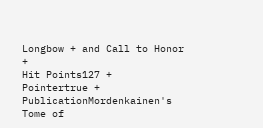Longbow + and Call to Honor +
Hit Points127 +
Pointertrue +
PublicationMordenkainen's Tome of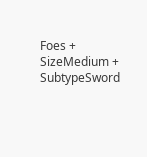Foes +
SizeMedium +
SubtypeSword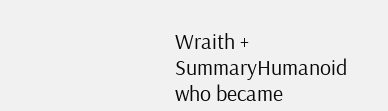Wraith +
SummaryHumanoid who became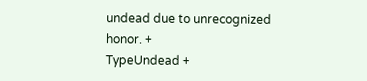undead due to unrecognized honor. +
TypeUndead +